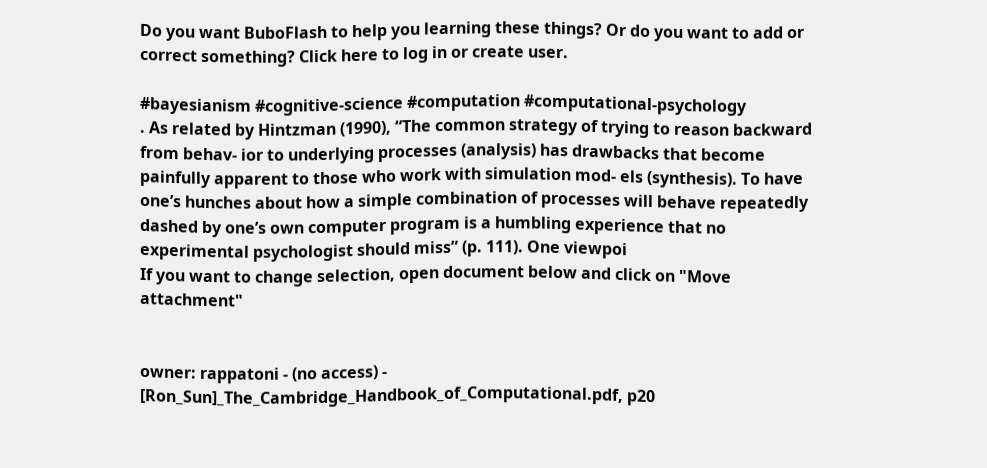Do you want BuboFlash to help you learning these things? Or do you want to add or correct something? Click here to log in or create user.

#bayesianism #cognitive-science #computation #computational-psychology
. As related by Hintzman (1990), “The common strategy of trying to reason backward from behav- ior to underlying processes (analysis) has drawbacks that become painfully apparent to those who work with simulation mod- els (synthesis). To have one’s hunches about how a simple combination of processes will behave repeatedly dashed by one’s own computer program is a humbling experience that no experimental psychologist should miss” (p. 111). One viewpoi
If you want to change selection, open document below and click on "Move attachment"


owner: rappatoni - (no access) - [Ron_Sun]_The_Cambridge_Handbook_of_Computational.pdf, p20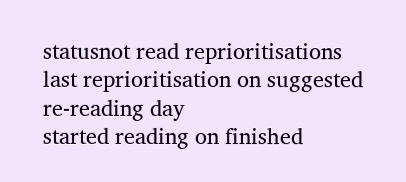statusnot read reprioritisations
last reprioritisation on suggested re-reading day
started reading on finished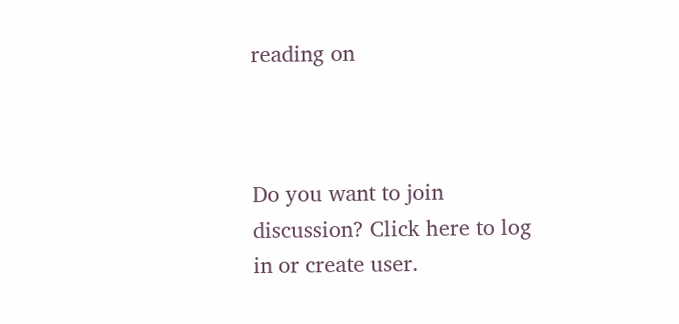reading on



Do you want to join discussion? Click here to log in or create user.